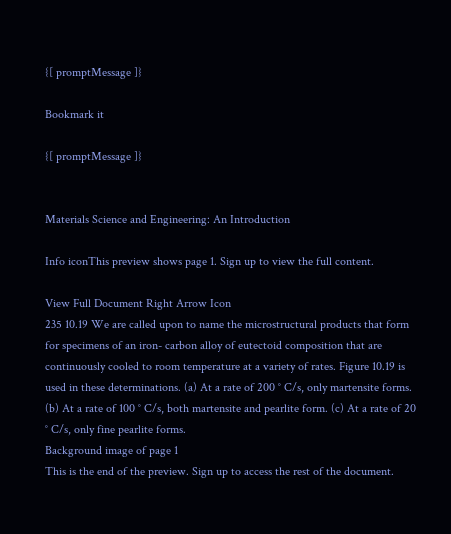{[ promptMessage ]}

Bookmark it

{[ promptMessage ]}


Materials Science and Engineering: An Introduction

Info iconThis preview shows page 1. Sign up to view the full content.

View Full Document Right Arrow Icon
235 10.19 We are called upon to name the microstructural products that form for specimens of an iron- carbon alloy of eutectoid composition that are continuously cooled to room temperature at a variety of rates. Figure 10.19 is used in these determinations. (a) At a rate of 200 ° C/s, only martensite forms. (b) At a rate of 100 ° C/s, both martensite and pearlite form. (c) At a rate of 20 ° C/s, only fine pearlite forms.
Background image of page 1
This is the end of the preview. Sign up to access the rest of the document.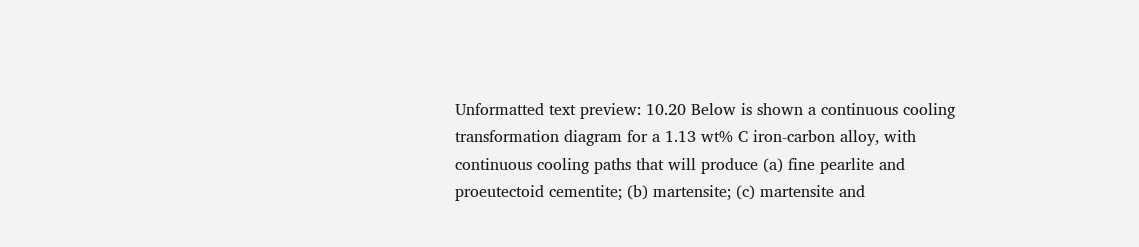Unformatted text preview: 10.20 Below is shown a continuous cooling transformation diagram for a 1.13 wt% C iron-carbon alloy, with continuous cooling paths that will produce (a) fine pearlite and proeutectoid cementite; (b) martensite; (c) martensite and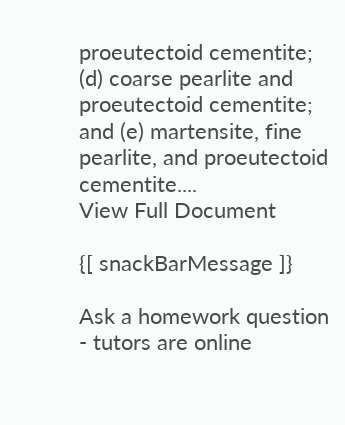proeutectoid cementite; (d) coarse pearlite and proeutectoid cementite; and (e) martensite, fine pearlite, and proeutectoid cementite....
View Full Document

{[ snackBarMessage ]}

Ask a homework question - tutors are online